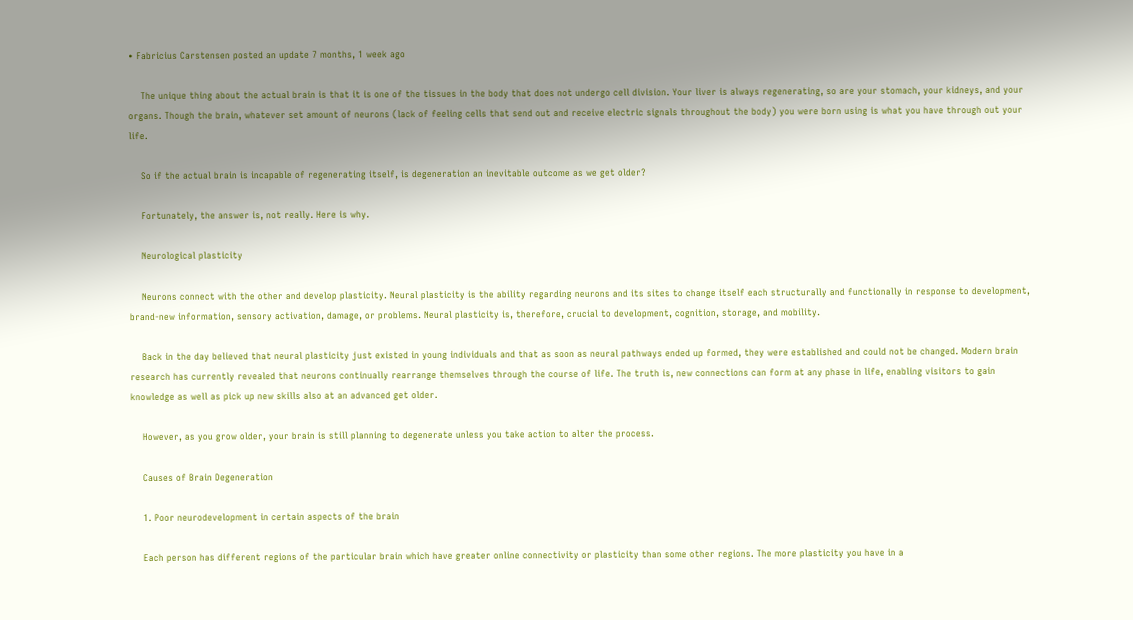• Fabricius Carstensen posted an update 7 months, 1 week ago

    The unique thing about the actual brain is that it is one of the tissues in the body that does not undergo cell division. Your liver is always regenerating, so are your stomach, your kidneys, and your organs. Though the brain, whatever set amount of neurons (lack of feeling cells that send out and receive electric signals throughout the body) you were born using is what you have through out your life.

    So if the actual brain is incapable of regenerating itself, is degeneration an inevitable outcome as we get older?

    Fortunately, the answer is, not really. Here is why.

    Neurological plasticity

    Neurons connect with the other and develop plasticity. Neural plasticity is the ability regarding neurons and its sites to change itself each structurally and functionally in response to development, brand-new information, sensory activation, damage, or problems. Neural plasticity is, therefore, crucial to development, cognition, storage, and mobility.

    Back in the day believed that neural plasticity just existed in young individuals and that as soon as neural pathways ended up formed, they were established and could not be changed. Modern brain research has currently revealed that neurons continually rearrange themselves through the course of life. The truth is, new connections can form at any phase in life, enabling visitors to gain knowledge as well as pick up new skills also at an advanced get older.

    However, as you grow older, your brain is still planning to degenerate unless you take action to alter the process.

    Causes of Brain Degeneration

    1. Poor neurodevelopment in certain aspects of the brain

    Each person has different regions of the particular brain which have greater online connectivity or plasticity than some other regions. The more plasticity you have in a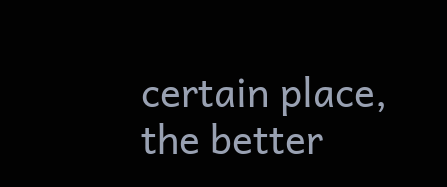certain place, the better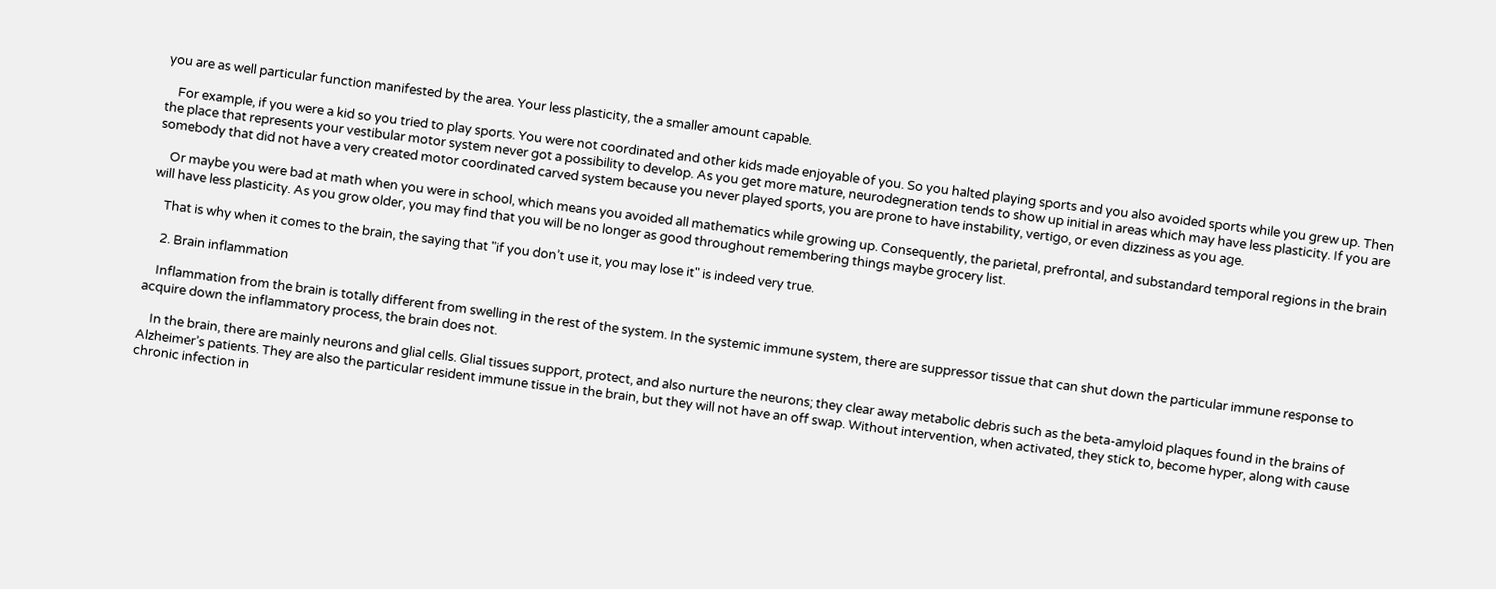you are as well particular function manifested by the area. Your less plasticity, the a smaller amount capable.

    For example, if you were a kid so you tried to play sports. You were not coordinated and other kids made enjoyable of you. So you halted playing sports and you also avoided sports while you grew up. Then the place that represents your vestibular motor system never got a possibility to develop. As you get more mature, neurodegneration tends to show up initial in areas which may have less plasticity. If you are somebody that did not have a very created motor coordinated carved system because you never played sports, you are prone to have instability, vertigo, or even dizziness as you age.

    Or maybe you were bad at math when you were in school, which means you avoided all mathematics while growing up. Consequently, the parietal, prefrontal, and substandard temporal regions in the brain will have less plasticity. As you grow older, you may find that you will be no longer as good throughout remembering things maybe grocery list.

    That is why when it comes to the brain, the saying that "if you don’t use it, you may lose it" is indeed very true.

    2. Brain inflammation

    Inflammation from the brain is totally different from swelling in the rest of the system. In the systemic immune system, there are suppressor tissue that can shut down the particular immune response to acquire down the inflammatory process, the brain does not.

    In the brain, there are mainly neurons and glial cells. Glial tissues support, protect, and also nurture the neurons; they clear away metabolic debris such as the beta-amyloid plaques found in the brains of Alzheimer’s patients. They are also the particular resident immune tissue in the brain, but they will not have an off swap. Without intervention, when activated, they stick to, become hyper, along with cause chronic infection in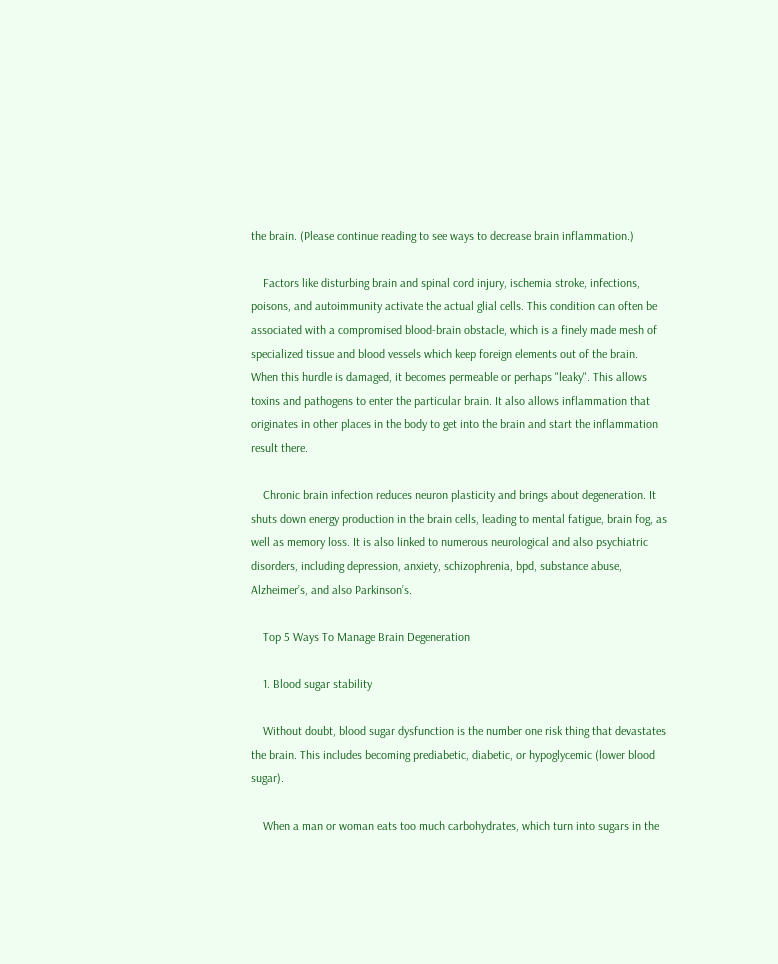the brain. (Please continue reading to see ways to decrease brain inflammation.)

    Factors like disturbing brain and spinal cord injury, ischemia stroke, infections, poisons, and autoimmunity activate the actual glial cells. This condition can often be associated with a compromised blood-brain obstacle, which is a finely made mesh of specialized tissue and blood vessels which keep foreign elements out of the brain. When this hurdle is damaged, it becomes permeable or perhaps "leaky". This allows toxins and pathogens to enter the particular brain. It also allows inflammation that originates in other places in the body to get into the brain and start the inflammation result there.

    Chronic brain infection reduces neuron plasticity and brings about degeneration. It shuts down energy production in the brain cells, leading to mental fatigue, brain fog, as well as memory loss. It is also linked to numerous neurological and also psychiatric disorders, including depression, anxiety, schizophrenia, bpd, substance abuse, Alzheimer’s, and also Parkinson’s.

    Top 5 Ways To Manage Brain Degeneration

    1. Blood sugar stability

    Without doubt, blood sugar dysfunction is the number one risk thing that devastates the brain. This includes becoming prediabetic, diabetic, or hypoglycemic (lower blood sugar).

    When a man or woman eats too much carbohydrates, which turn into sugars in the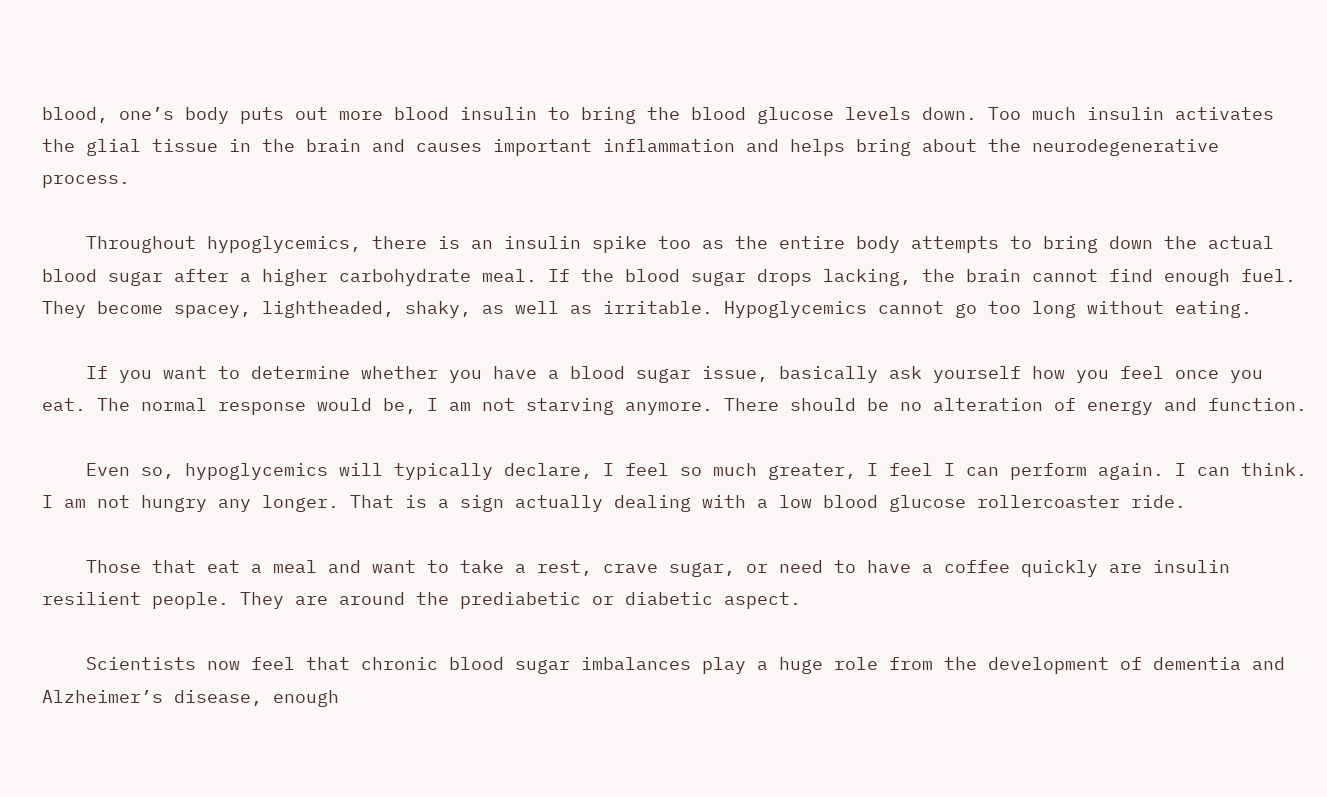blood, one’s body puts out more blood insulin to bring the blood glucose levels down. Too much insulin activates the glial tissue in the brain and causes important inflammation and helps bring about the neurodegenerative process.

    Throughout hypoglycemics, there is an insulin spike too as the entire body attempts to bring down the actual blood sugar after a higher carbohydrate meal. If the blood sugar drops lacking, the brain cannot find enough fuel. They become spacey, lightheaded, shaky, as well as irritable. Hypoglycemics cannot go too long without eating.

    If you want to determine whether you have a blood sugar issue, basically ask yourself how you feel once you eat. The normal response would be, I am not starving anymore. There should be no alteration of energy and function.

    Even so, hypoglycemics will typically declare, I feel so much greater, I feel I can perform again. I can think. I am not hungry any longer. That is a sign actually dealing with a low blood glucose rollercoaster ride.

    Those that eat a meal and want to take a rest, crave sugar, or need to have a coffee quickly are insulin resilient people. They are around the prediabetic or diabetic aspect.

    Scientists now feel that chronic blood sugar imbalances play a huge role from the development of dementia and Alzheimer’s disease, enough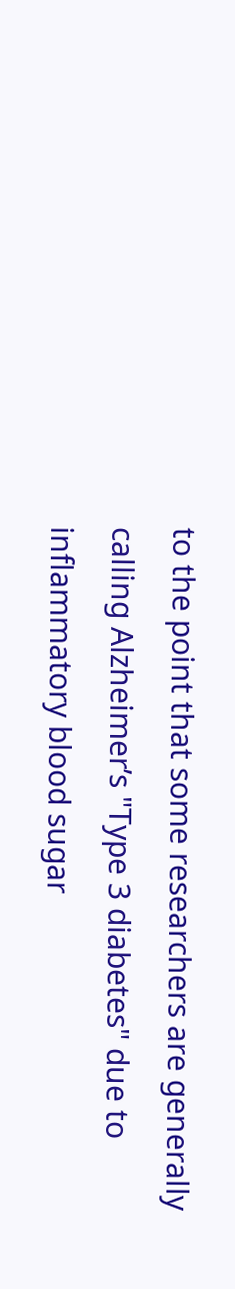to the point that some researchers are generally calling Alzheimer’s "Type 3 diabetes" due to inflammatory blood sugar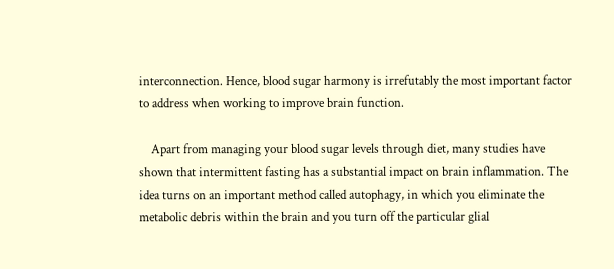interconnection. Hence, blood sugar harmony is irrefutably the most important factor to address when working to improve brain function.

    Apart from managing your blood sugar levels through diet, many studies have shown that intermittent fasting has a substantial impact on brain inflammation. The idea turns on an important method called autophagy, in which you eliminate the metabolic debris within the brain and you turn off the particular glial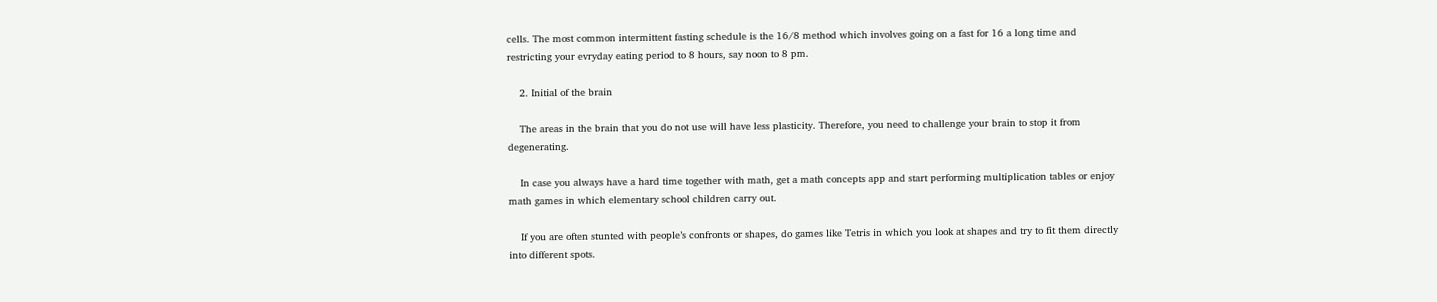cells. The most common intermittent fasting schedule is the 16/8 method which involves going on a fast for 16 a long time and restricting your evryday eating period to 8 hours, say noon to 8 pm.

    2. Initial of the brain

    The areas in the brain that you do not use will have less plasticity. Therefore, you need to challenge your brain to stop it from degenerating.

    In case you always have a hard time together with math, get a math concepts app and start performing multiplication tables or enjoy math games in which elementary school children carry out.

    If you are often stunted with people’s confronts or shapes, do games like Tetris in which you look at shapes and try to fit them directly into different spots.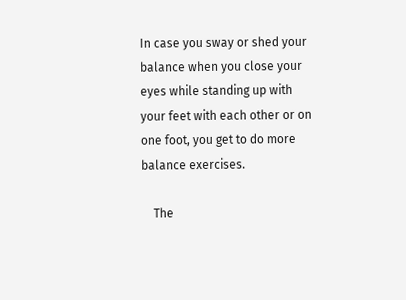In case you sway or shed your balance when you close your eyes while standing up with your feet with each other or on one foot, you get to do more balance exercises.

    The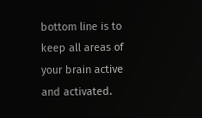bottom line is to keep all areas of your brain active and activated.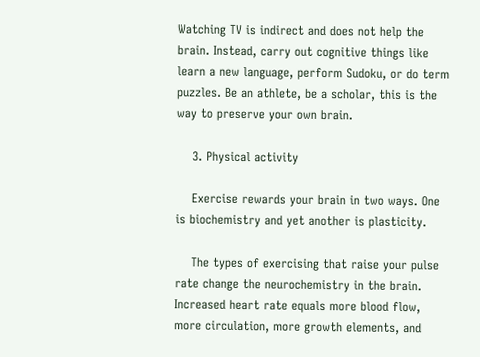Watching TV is indirect and does not help the brain. Instead, carry out cognitive things like learn a new language, perform Sudoku, or do term puzzles. Be an athlete, be a scholar, this is the way to preserve your own brain.

    3. Physical activity

    Exercise rewards your brain in two ways. One is biochemistry and yet another is plasticity.

    The types of exercising that raise your pulse rate change the neurochemistry in the brain. Increased heart rate equals more blood flow, more circulation, more growth elements, and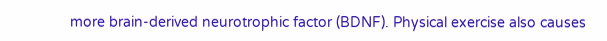more brain-derived neurotrophic factor (BDNF). Physical exercise also causes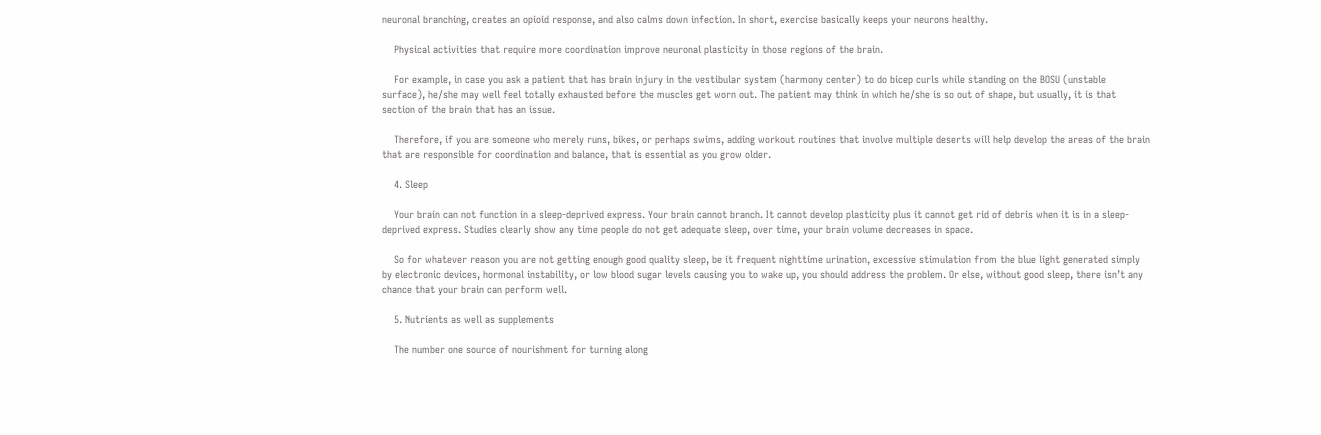neuronal branching, creates an opioid response, and also calms down infection. In short, exercise basically keeps your neurons healthy.

    Physical activities that require more coordination improve neuronal plasticity in those regions of the brain.

    For example, in case you ask a patient that has brain injury in the vestibular system (harmony center) to do bicep curls while standing on the BOSU (unstable surface), he/she may well feel totally exhausted before the muscles get worn out. The patient may think in which he/she is so out of shape, but usually, it is that section of the brain that has an issue.

    Therefore, if you are someone who merely runs, bikes, or perhaps swims, adding workout routines that involve multiple deserts will help develop the areas of the brain that are responsible for coordination and balance, that is essential as you grow older.

    4. Sleep

    Your brain can not function in a sleep-deprived express. Your brain cannot branch. It cannot develop plasticity plus it cannot get rid of debris when it is in a sleep-deprived express. Studies clearly show any time people do not get adequate sleep, over time, your brain volume decreases in space.

    So for whatever reason you are not getting enough good quality sleep, be it frequent nighttime urination, excessive stimulation from the blue light generated simply by electronic devices, hormonal instability, or low blood sugar levels causing you to wake up, you should address the problem. Or else, without good sleep, there isn’t any chance that your brain can perform well.

    5. Nutrients as well as supplements

    The number one source of nourishment for turning along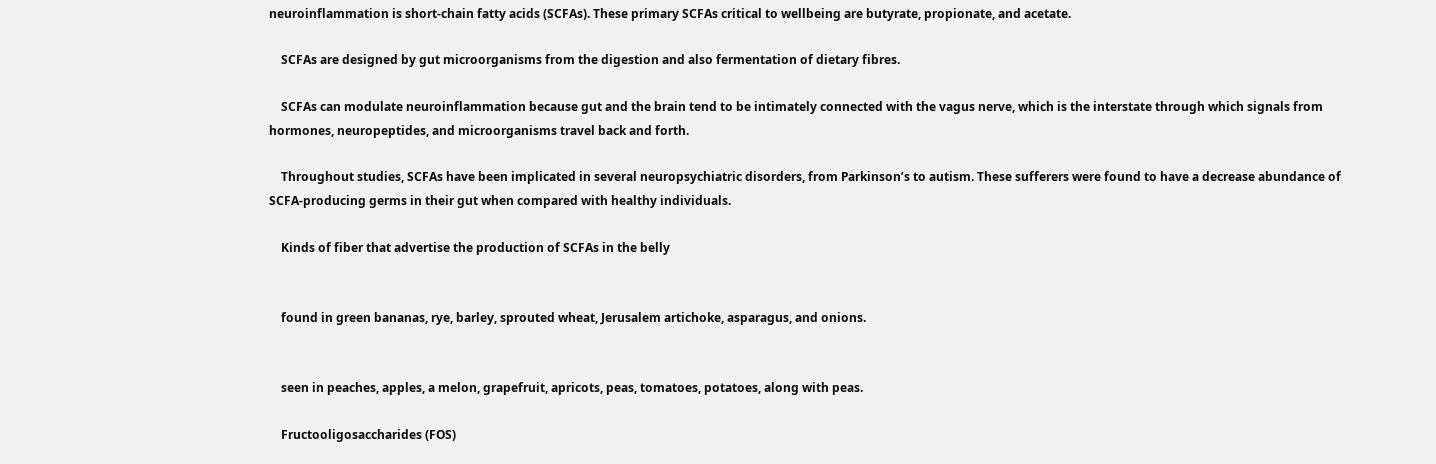neuroinflammation is short-chain fatty acids (SCFAs). These primary SCFAs critical to wellbeing are butyrate, propionate, and acetate.

    SCFAs are designed by gut microorganisms from the digestion and also fermentation of dietary fibres.

    SCFAs can modulate neuroinflammation because gut and the brain tend to be intimately connected with the vagus nerve, which is the interstate through which signals from hormones, neuropeptides, and microorganisms travel back and forth.

    Throughout studies, SCFAs have been implicated in several neuropsychiatric disorders, from Parkinson’s to autism. These sufferers were found to have a decrease abundance of SCFA-producing germs in their gut when compared with healthy individuals.

    Kinds of fiber that advertise the production of SCFAs in the belly


    found in green bananas, rye, barley, sprouted wheat, Jerusalem artichoke, asparagus, and onions.


    seen in peaches, apples, a melon, grapefruit, apricots, peas, tomatoes, potatoes, along with peas.

    Fructooligosaccharides (FOS)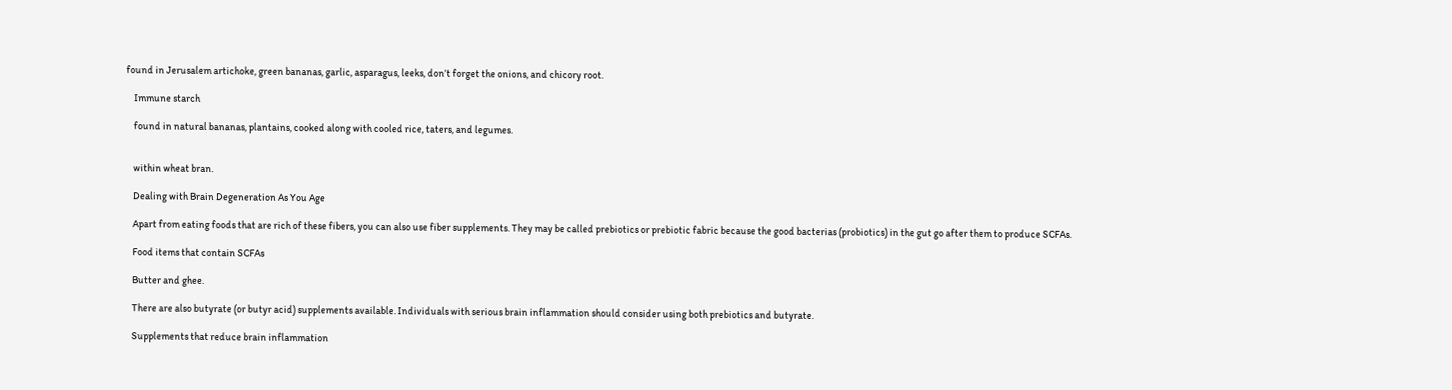found in Jerusalem artichoke, green bananas, garlic, asparagus, leeks, don’t forget the onions, and chicory root.

    Immune starch

    found in natural bananas, plantains, cooked along with cooled rice, taters, and legumes.


    within wheat bran.

    Dealing with Brain Degeneration As You Age

    Apart from eating foods that are rich of these fibers, you can also use fiber supplements. They may be called prebiotics or prebiotic fabric because the good bacterias (probiotics) in the gut go after them to produce SCFAs.

    Food items that contain SCFAs

    Butter and ghee.

    There are also butyrate (or butyr acid) supplements available. Individuals with serious brain inflammation should consider using both prebiotics and butyrate.

    Supplements that reduce brain inflammation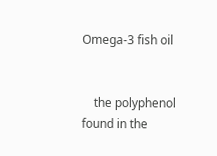Omega-3 fish oil


    the polyphenol found in the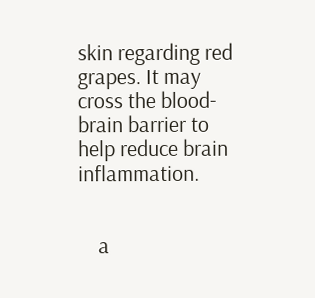skin regarding red grapes. It may cross the blood-brain barrier to help reduce brain inflammation.


    a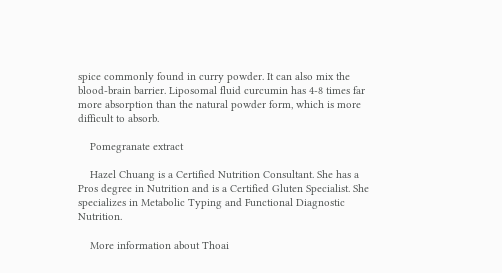spice commonly found in curry powder. It can also mix the blood-brain barrier. Liposomal fluid curcumin has 4-8 times far more absorption than the natural powder form, which is more difficult to absorb.

    Pomegranate extract

    Hazel Chuang is a Certified Nutrition Consultant. She has a Pros degree in Nutrition and is a Certified Gluten Specialist. She specializes in Metabolic Typing and Functional Diagnostic Nutrition.

    More information about Thoai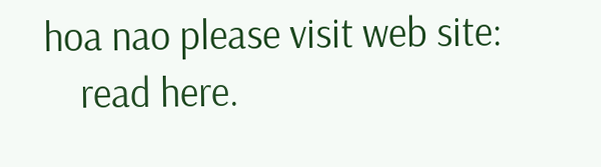hoa nao please visit web site:
    read here.